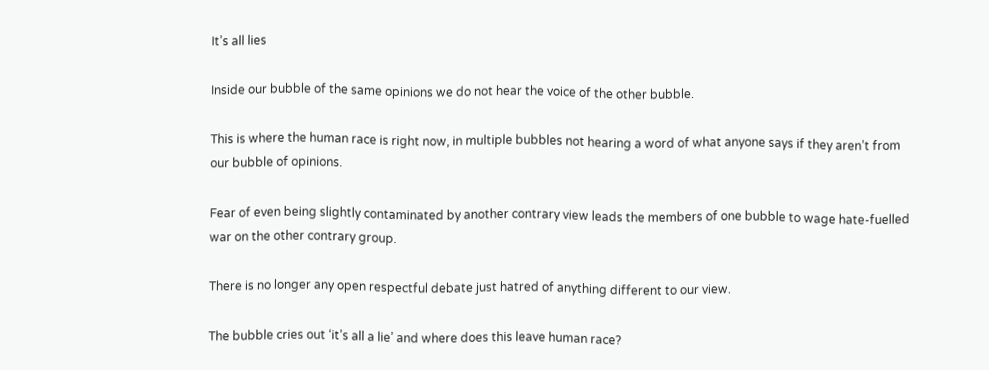It’s all lies

Inside our bubble of the same opinions we do not hear the voice of the other bubble.

This is where the human race is right now, in multiple bubbles not hearing a word of what anyone says if they aren’t from our bubble of opinions.

Fear of even being slightly contaminated by another contrary view leads the members of one bubble to wage hate-fuelled war on the other contrary group.

There is no longer any open respectful debate just hatred of anything different to our view.

The bubble cries out ‘it’s all a lie’ and where does this leave human race?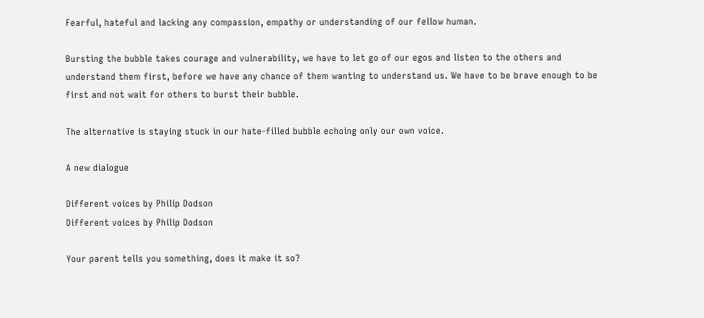Fearful, hateful and lacking any compassion, empathy or understanding of our fellow human.

Bursting the bubble takes courage and vulnerability, we have to let go of our egos and listen to the others and understand them first, before we have any chance of them wanting to understand us. We have to be brave enough to be first and not wait for others to burst their bubble.

The alternative is staying stuck in our hate-filled bubble echoing only our own voice.

A new dialogue

Different voices by Philip Dodson
Different voices by Philip Dodson

Your parent tells you something, does it make it so?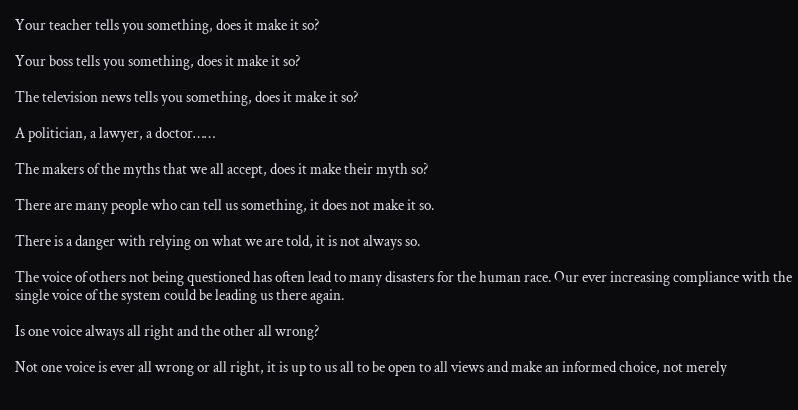Your teacher tells you something, does it make it so?

Your boss tells you something, does it make it so?

The television news tells you something, does it make it so?

A politician, a lawyer, a doctor……

The makers of the myths that we all accept, does it make their myth so?

There are many people who can tell us something, it does not make it so.

There is a danger with relying on what we are told, it is not always so.

The voice of others not being questioned has often lead to many disasters for the human race. Our ever increasing compliance with the single voice of the system could be leading us there again.

Is one voice always all right and the other all wrong?

Not one voice is ever all wrong or all right, it is up to us all to be open to all views and make an informed choice, not merely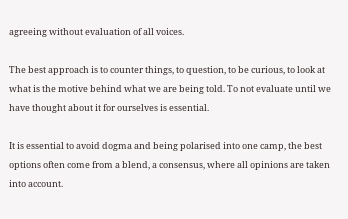agreeing without evaluation of all voices.

The best approach is to counter things, to question, to be curious, to look at what is the motive behind what we are being told. To not evaluate until we have thought about it for ourselves is essential.

It is essential to avoid dogma and being polarised into one camp, the best options often come from a blend, a consensus, where all opinions are taken into account.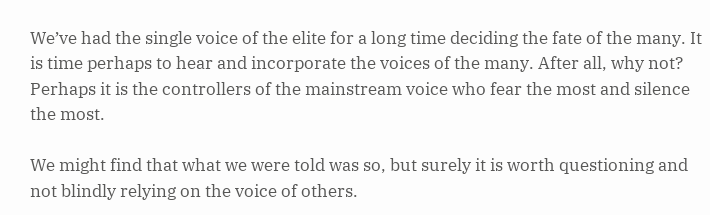We’ve had the single voice of the elite for a long time deciding the fate of the many. It is time perhaps to hear and incorporate the voices of the many. After all, why not? Perhaps it is the controllers of the mainstream voice who fear the most and silence the most.

We might find that what we were told was so, but surely it is worth questioning and not blindly relying on the voice of others.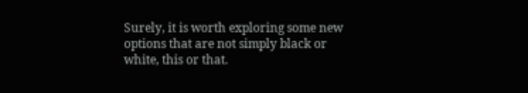Surely, it is worth exploring some new options that are not simply black or white, this or that.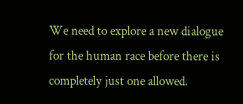We need to explore a new dialogue for the human race before there is completely just one allowed.